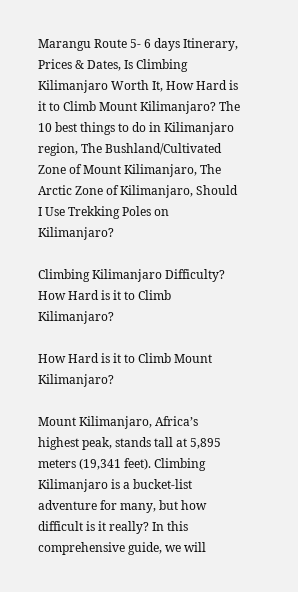Marangu Route 5- 6 days Itinerary, Prices & Dates, Is Climbing Kilimanjaro Worth It, How Hard is it to Climb Mount Kilimanjaro? The 10 best things to do in Kilimanjaro region, The Bushland/Cultivated Zone of Mount Kilimanjaro, The Arctic Zone of Kilimanjaro, Should I Use Trekking Poles on Kilimanjaro?

Climbing Kilimanjaro Difficulty? How Hard is it to Climb Kilimanjaro?

How Hard is it to Climb Mount Kilimanjaro?

Mount Kilimanjaro, Africa’s highest peak, stands tall at 5,895 meters (19,341 feet). Climbing Kilimanjaro is a bucket-list adventure for many, but how difficult is it really? In this comprehensive guide, we will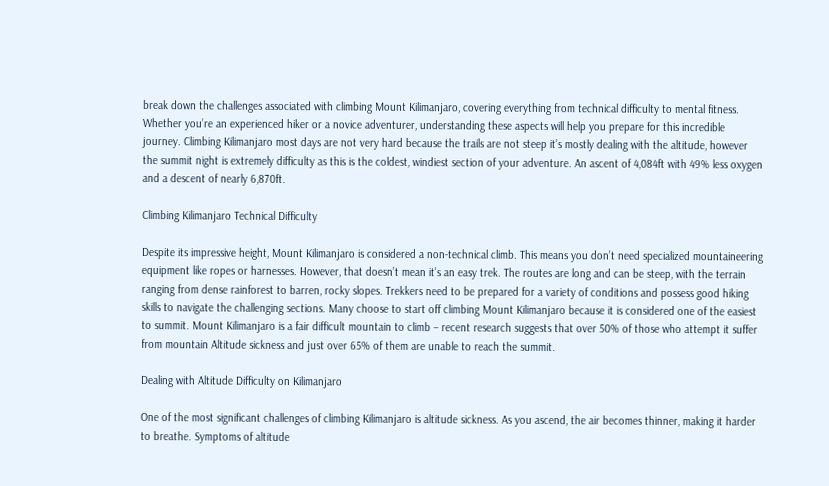break down the challenges associated with climbing Mount Kilimanjaro, covering everything from technical difficulty to mental fitness. Whether you’re an experienced hiker or a novice adventurer, understanding these aspects will help you prepare for this incredible journey. Climbing Kilimanjaro most days are not very hard because the trails are not steep it’s mostly dealing with the altitude, however the summit night is extremely difficulty as this is the coldest, windiest section of your adventure. An ascent of 4,084ft with 49% less oxygen and a descent of nearly 6,870ft.

Climbing Kilimanjaro Technical Difficulty

Despite its impressive height, Mount Kilimanjaro is considered a non-technical climb. This means you don’t need specialized mountaineering equipment like ropes or harnesses. However, that doesn’t mean it’s an easy trek. The routes are long and can be steep, with the terrain ranging from dense rainforest to barren, rocky slopes. Trekkers need to be prepared for a variety of conditions and possess good hiking skills to navigate the challenging sections. Many choose to start off climbing Mount Kilimanjaro because it is considered one of the easiest to summit. Mount Kilimanjaro is a fair difficult mountain to climb – recent research suggests that over 50% of those who attempt it suffer from mountain Altitude sickness and just over 65% of them are unable to reach the summit.

Dealing with Altitude Difficulty on Kilimanjaro

One of the most significant challenges of climbing Kilimanjaro is altitude sickness. As you ascend, the air becomes thinner, making it harder to breathe. Symptoms of altitude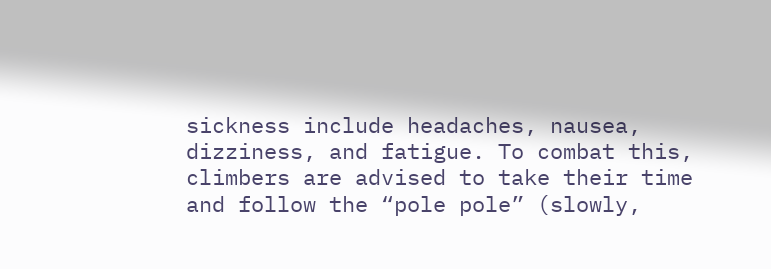sickness include headaches, nausea, dizziness, and fatigue. To combat this, climbers are advised to take their time and follow the “pole pole” (slowly,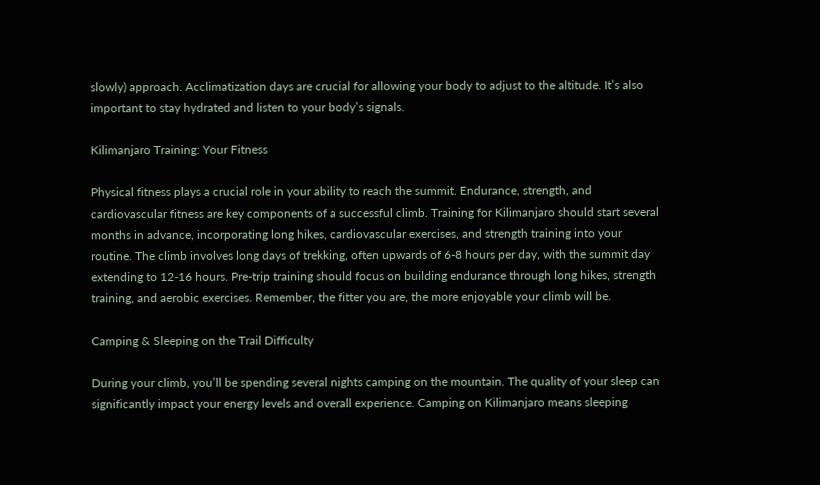slowly) approach. Acclimatization days are crucial for allowing your body to adjust to the altitude. It’s also important to stay hydrated and listen to your body’s signals.

Kilimanjaro Training: Your Fitness

Physical fitness plays a crucial role in your ability to reach the summit. Endurance, strength, and cardiovascular fitness are key components of a successful climb. Training for Kilimanjaro should start several months in advance, incorporating long hikes, cardiovascular exercises, and strength training into your routine. The climb involves long days of trekking, often upwards of 6-8 hours per day, with the summit day extending to 12-16 hours. Pre-trip training should focus on building endurance through long hikes, strength training, and aerobic exercises. Remember, the fitter you are, the more enjoyable your climb will be.

Camping & Sleeping on the Trail Difficulty

During your climb, you’ll be spending several nights camping on the mountain. The quality of your sleep can significantly impact your energy levels and overall experience. Camping on Kilimanjaro means sleeping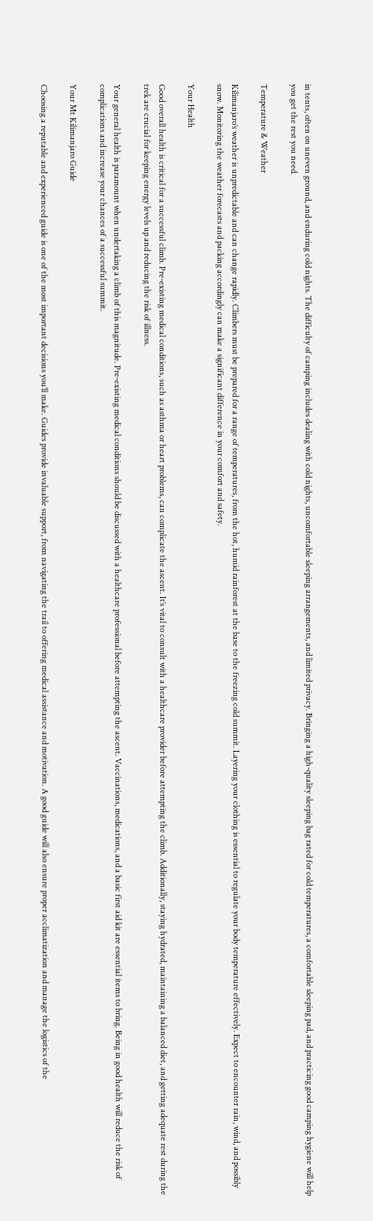in tents, often on uneven ground, and enduring cold nights. The difficulty of camping includes dealing with cold nights, uncomfortable sleeping arrangements, and limited privacy. Bringing a high-quality sleeping bag rated for cold temperatures, a comfortable sleeping pad, and practicing good camping hygiene will help you get the rest you need.

Temperature & Weather

Kilimanjaro’s weather is unpredictable and can change rapidly. Climbers must be prepared for a range of temperatures, from the hot, humid rainforest at the base to the freezing cold summit. Layering your clothing is essential to regulate your body temperature effectively. Expect to encounter rain, wind, and possibly snow. Monitoring the weather forecasts and packing accordingly can make a significant difference in your comfort and safety.

Your Health

Good overall health is critical for a successful climb. Pre-existing medical conditions, such as asthma or heart problems, can complicate the ascent. It’s vital to consult with a healthcare provider before attempting the climb. Additionally, staying hydrated, maintaining a balanced diet, and getting adequate rest during the trek are crucial for keeping energy levels up and reducing the risk of illness.

Your general health is paramount when undertaking a climb of this magnitude. Pre-existing medical conditions should be discussed with a healthcare professional before attempting the ascent. Vaccinations, medications, and a basic first aid kit are essential items to bring. Being in good health will reduce the risk of complications and increase your chances of a successful summit.

Your Mt Kilimanjaro Guide

Choosing a reputable and experienced guide is one of the most important decisions you’ll make. Guides provide invaluable support, from navigating the trail to offering medical assistance and motivation. A good guide will also ensure proper acclimatization and manage the logistics of the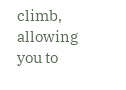climb, allowing you to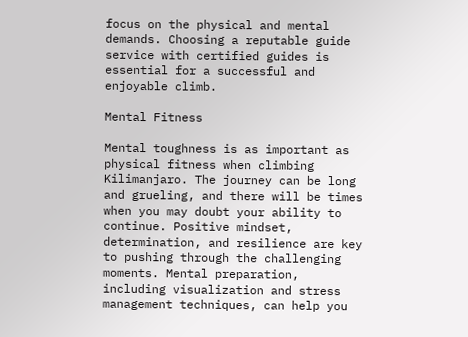focus on the physical and mental demands. Choosing a reputable guide service with certified guides is essential for a successful and enjoyable climb.

Mental Fitness

Mental toughness is as important as physical fitness when climbing Kilimanjaro. The journey can be long and grueling, and there will be times when you may doubt your ability to continue. Positive mindset, determination, and resilience are key to pushing through the challenging moments. Mental preparation, including visualization and stress management techniques, can help you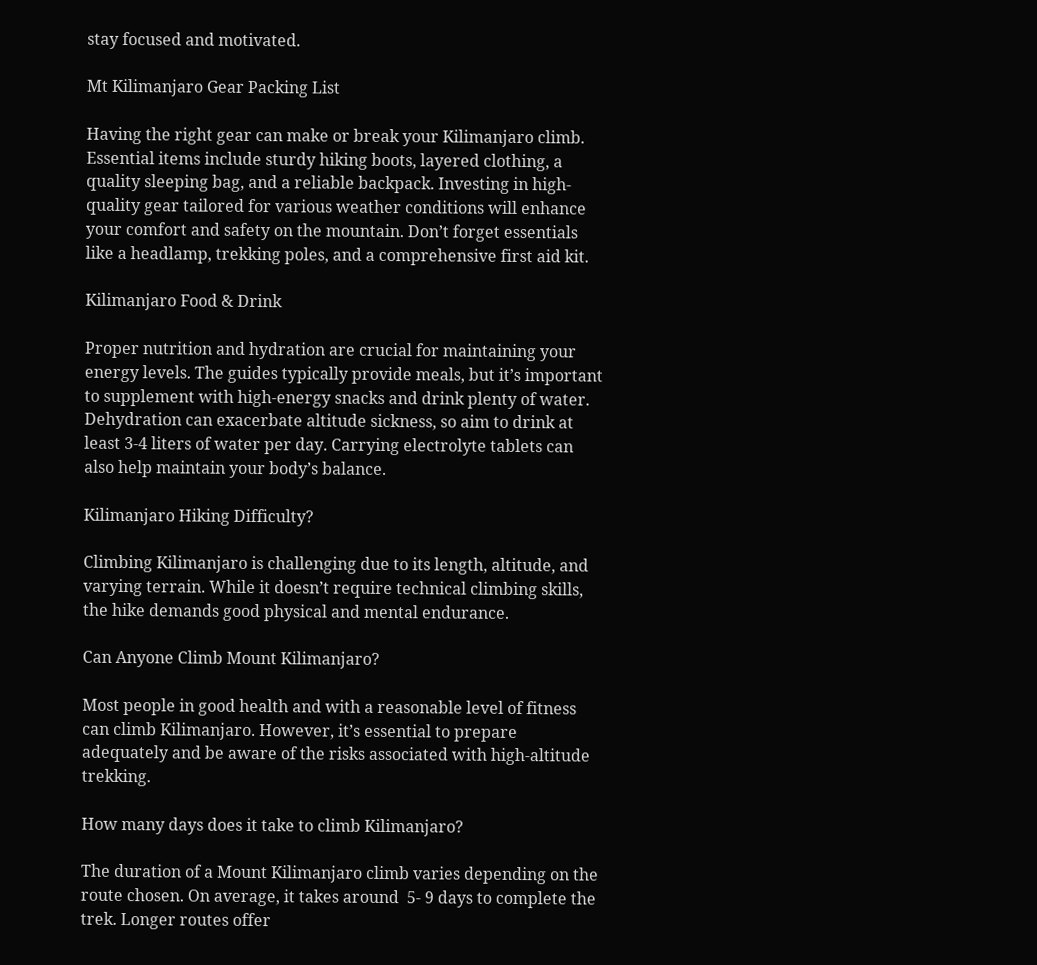stay focused and motivated.

Mt Kilimanjaro Gear Packing List

Having the right gear can make or break your Kilimanjaro climb. Essential items include sturdy hiking boots, layered clothing, a quality sleeping bag, and a reliable backpack. Investing in high-quality gear tailored for various weather conditions will enhance your comfort and safety on the mountain. Don’t forget essentials like a headlamp, trekking poles, and a comprehensive first aid kit.

Kilimanjaro Food & Drink

Proper nutrition and hydration are crucial for maintaining your energy levels. The guides typically provide meals, but it’s important to supplement with high-energy snacks and drink plenty of water. Dehydration can exacerbate altitude sickness, so aim to drink at least 3-4 liters of water per day. Carrying electrolyte tablets can also help maintain your body’s balance.

Kilimanjaro Hiking Difficulty?

Climbing Kilimanjaro is challenging due to its length, altitude, and varying terrain. While it doesn’t require technical climbing skills, the hike demands good physical and mental endurance.

Can Anyone Climb Mount Kilimanjaro?

Most people in good health and with a reasonable level of fitness can climb Kilimanjaro. However, it’s essential to prepare adequately and be aware of the risks associated with high-altitude trekking.

How many days does it take to climb Kilimanjaro?

The duration of a Mount Kilimanjaro climb varies depending on the route chosen. On average, it takes around  5- 9 days to complete the trek. Longer routes offer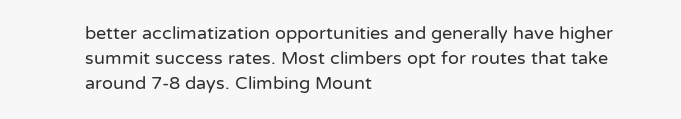better acclimatization opportunities and generally have higher summit success rates. Most climbers opt for routes that take around 7-8 days. Climbing Mount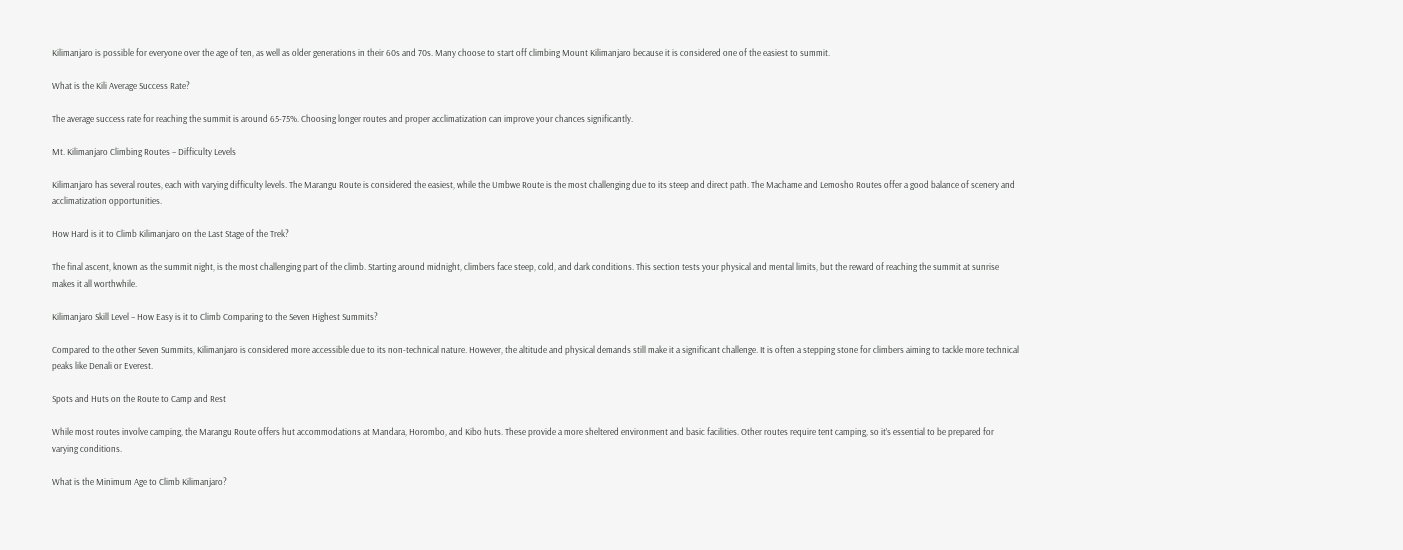Kilimanjaro is possible for everyone over the age of ten, as well as older generations in their 60s and 70s. Many choose to start off climbing Mount Kilimanjaro because it is considered one of the easiest to summit.

What is the Kili Average Success Rate?

The average success rate for reaching the summit is around 65-75%. Choosing longer routes and proper acclimatization can improve your chances significantly.

Mt. Kilimanjaro Climbing Routes – Difficulty Levels

Kilimanjaro has several routes, each with varying difficulty levels. The Marangu Route is considered the easiest, while the Umbwe Route is the most challenging due to its steep and direct path. The Machame and Lemosho Routes offer a good balance of scenery and acclimatization opportunities.

How Hard is it to Climb Kilimanjaro on the Last Stage of the Trek?

The final ascent, known as the summit night, is the most challenging part of the climb. Starting around midnight, climbers face steep, cold, and dark conditions. This section tests your physical and mental limits, but the reward of reaching the summit at sunrise makes it all worthwhile.

Kilimanjaro Skill Level – How Easy is it to Climb Comparing to the Seven Highest Summits?

Compared to the other Seven Summits, Kilimanjaro is considered more accessible due to its non-technical nature. However, the altitude and physical demands still make it a significant challenge. It is often a stepping stone for climbers aiming to tackle more technical peaks like Denali or Everest.

Spots and Huts on the Route to Camp and Rest

While most routes involve camping, the Marangu Route offers hut accommodations at Mandara, Horombo, and Kibo huts. These provide a more sheltered environment and basic facilities. Other routes require tent camping, so it’s essential to be prepared for varying conditions.

What is the Minimum Age to Climb Kilimanjaro?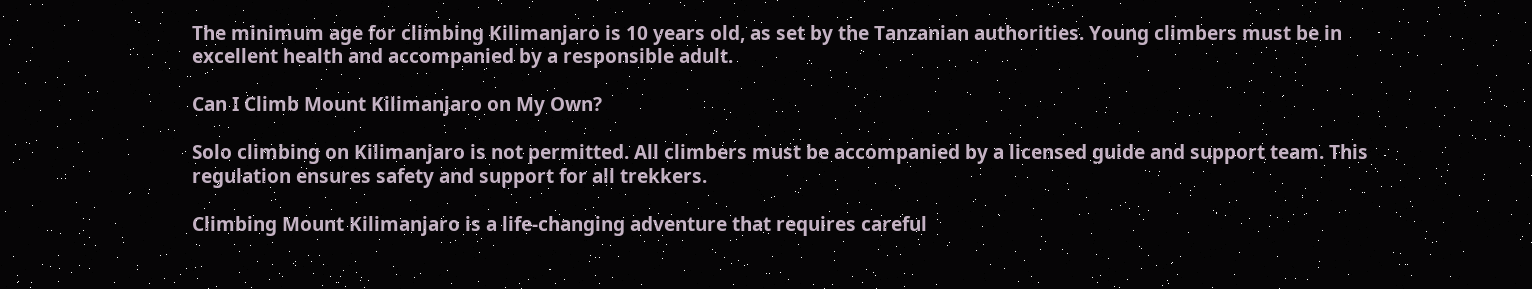The minimum age for climbing Kilimanjaro is 10 years old, as set by the Tanzanian authorities. Young climbers must be in excellent health and accompanied by a responsible adult.

Can I Climb Mount Kilimanjaro on My Own?

Solo climbing on Kilimanjaro is not permitted. All climbers must be accompanied by a licensed guide and support team. This regulation ensures safety and support for all trekkers.

Climbing Mount Kilimanjaro is a life-changing adventure that requires careful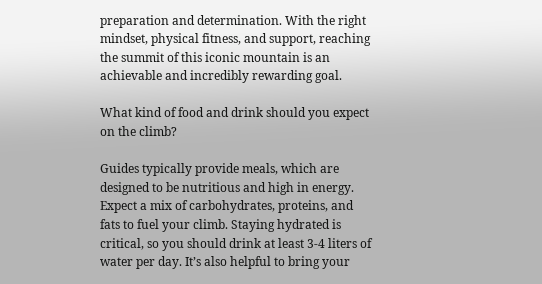preparation and determination. With the right mindset, physical fitness, and support, reaching the summit of this iconic mountain is an achievable and incredibly rewarding goal.

What kind of food and drink should you expect on the climb?

Guides typically provide meals, which are designed to be nutritious and high in energy. Expect a mix of carbohydrates, proteins, and fats to fuel your climb. Staying hydrated is critical, so you should drink at least 3-4 liters of water per day. It’s also helpful to bring your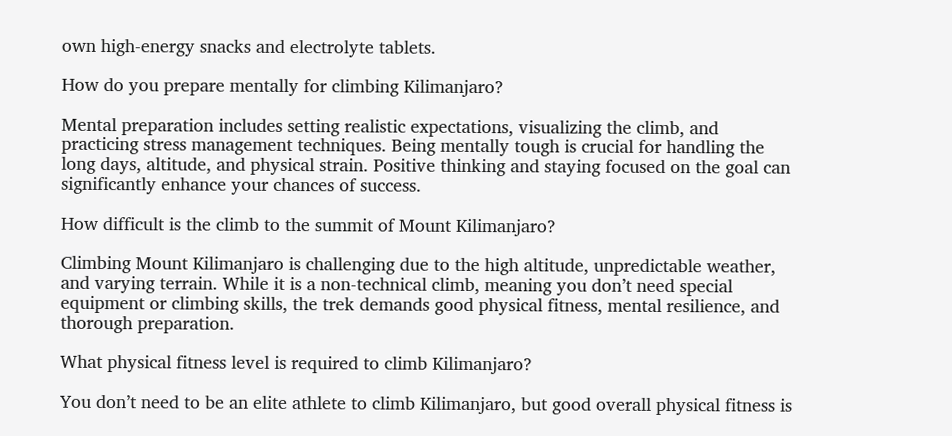own high-energy snacks and electrolyte tablets.

How do you prepare mentally for climbing Kilimanjaro?

Mental preparation includes setting realistic expectations, visualizing the climb, and practicing stress management techniques. Being mentally tough is crucial for handling the long days, altitude, and physical strain. Positive thinking and staying focused on the goal can significantly enhance your chances of success.

How difficult is the climb to the summit of Mount Kilimanjaro?

Climbing Mount Kilimanjaro is challenging due to the high altitude, unpredictable weather, and varying terrain. While it is a non-technical climb, meaning you don’t need special equipment or climbing skills, the trek demands good physical fitness, mental resilience, and thorough preparation.

What physical fitness level is required to climb Kilimanjaro?

You don’t need to be an elite athlete to climb Kilimanjaro, but good overall physical fitness is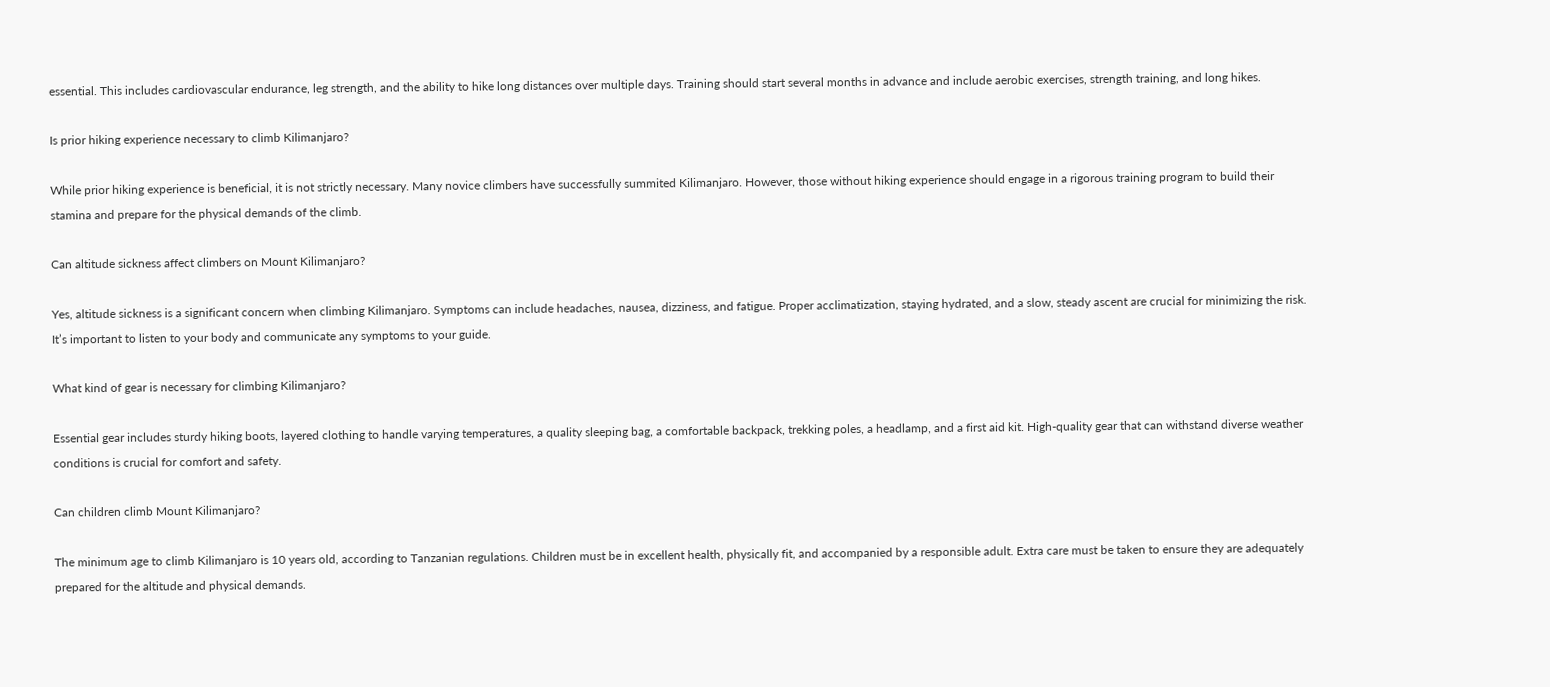essential. This includes cardiovascular endurance, leg strength, and the ability to hike long distances over multiple days. Training should start several months in advance and include aerobic exercises, strength training, and long hikes.

Is prior hiking experience necessary to climb Kilimanjaro?

While prior hiking experience is beneficial, it is not strictly necessary. Many novice climbers have successfully summited Kilimanjaro. However, those without hiking experience should engage in a rigorous training program to build their stamina and prepare for the physical demands of the climb.

Can altitude sickness affect climbers on Mount Kilimanjaro?

Yes, altitude sickness is a significant concern when climbing Kilimanjaro. Symptoms can include headaches, nausea, dizziness, and fatigue. Proper acclimatization, staying hydrated, and a slow, steady ascent are crucial for minimizing the risk. It’s important to listen to your body and communicate any symptoms to your guide.

What kind of gear is necessary for climbing Kilimanjaro?

Essential gear includes sturdy hiking boots, layered clothing to handle varying temperatures, a quality sleeping bag, a comfortable backpack, trekking poles, a headlamp, and a first aid kit. High-quality gear that can withstand diverse weather conditions is crucial for comfort and safety.

Can children climb Mount Kilimanjaro?

The minimum age to climb Kilimanjaro is 10 years old, according to Tanzanian regulations. Children must be in excellent health, physically fit, and accompanied by a responsible adult. Extra care must be taken to ensure they are adequately prepared for the altitude and physical demands.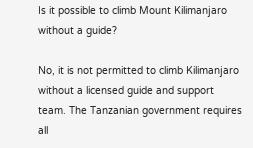Is it possible to climb Mount Kilimanjaro without a guide?

No, it is not permitted to climb Kilimanjaro without a licensed guide and support team. The Tanzanian government requires all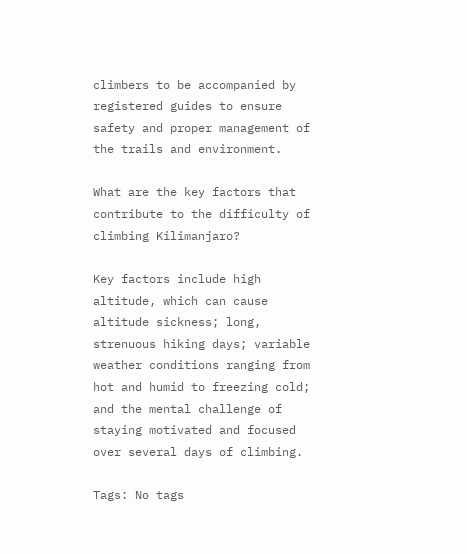climbers to be accompanied by registered guides to ensure safety and proper management of the trails and environment.

What are the key factors that contribute to the difficulty of climbing Kilimanjaro?

Key factors include high altitude, which can cause altitude sickness; long, strenuous hiking days; variable weather conditions ranging from hot and humid to freezing cold; and the mental challenge of staying motivated and focused over several days of climbing.

Tags: No tags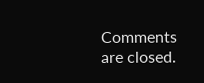Comments are closed.